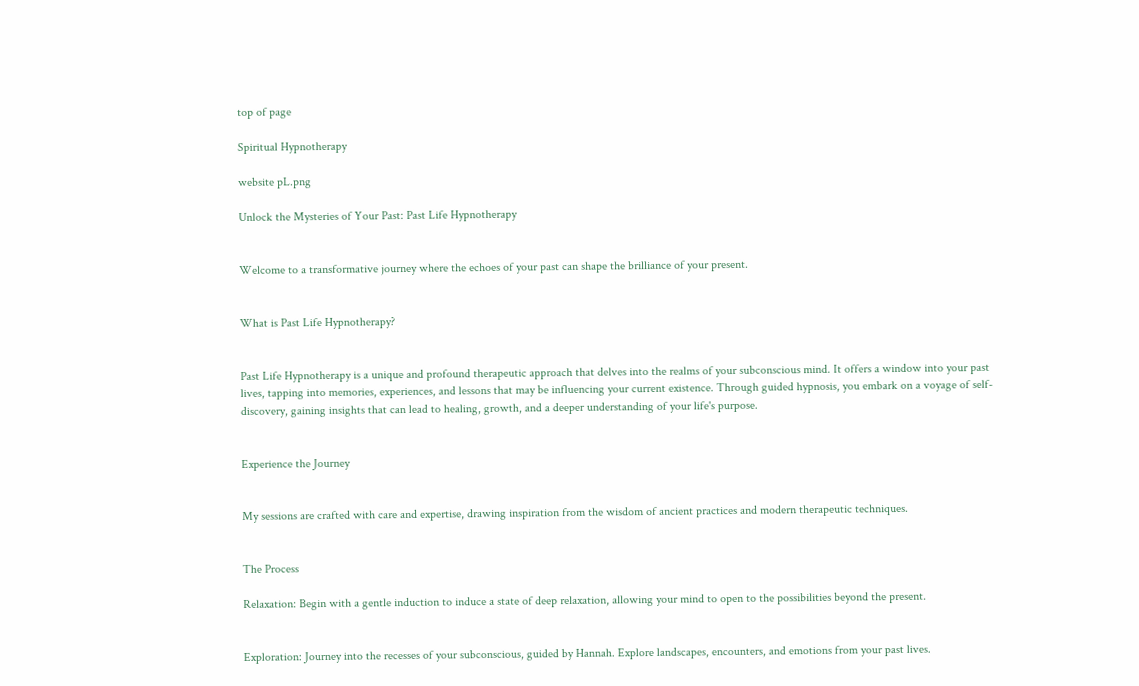top of page

Spiritual Hypnotherapy

website pL.png

Unlock the Mysteries of Your Past: Past Life Hypnotherapy


Welcome to a transformative journey where the echoes of your past can shape the brilliance of your present.


What is Past Life Hypnotherapy?


Past Life Hypnotherapy is a unique and profound therapeutic approach that delves into the realms of your subconscious mind. It offers a window into your past lives, tapping into memories, experiences, and lessons that may be influencing your current existence. Through guided hypnosis, you embark on a voyage of self-discovery, gaining insights that can lead to healing, growth, and a deeper understanding of your life's purpose.


Experience the Journey


My sessions are crafted with care and expertise, drawing inspiration from the wisdom of ancient practices and modern therapeutic techniques.


The Process

Relaxation: Begin with a gentle induction to induce a state of deep relaxation, allowing your mind to open to the possibilities beyond the present.


Exploration: Journey into the recesses of your subconscious, guided by Hannah. Explore landscapes, encounters, and emotions from your past lives.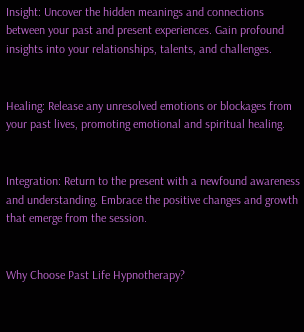Insight: Uncover the hidden meanings and connections between your past and present experiences. Gain profound insights into your relationships, talents, and challenges.


Healing: Release any unresolved emotions or blockages from your past lives, promoting emotional and spiritual healing.


Integration: Return to the present with a newfound awareness and understanding. Embrace the positive changes and growth that emerge from the session.


Why Choose Past Life Hypnotherapy?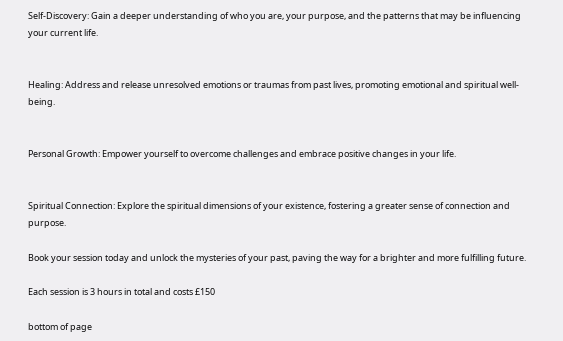Self-Discovery: Gain a deeper understanding of who you are, your purpose, and the patterns that may be influencing your current life.


Healing: Address and release unresolved emotions or traumas from past lives, promoting emotional and spiritual well-being.


Personal Growth: Empower yourself to overcome challenges and embrace positive changes in your life.


Spiritual Connection: Explore the spiritual dimensions of your existence, fostering a greater sense of connection and purpose.

Book your session today and unlock the mysteries of your past, paving the way for a brighter and more fulfilling future.

Each session is 3 hours in total and costs £150

bottom of page